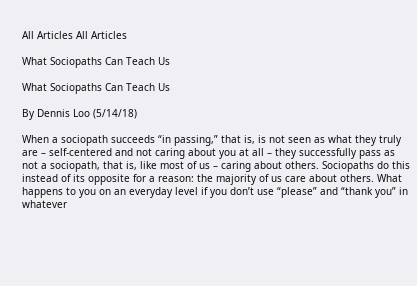All Articles All Articles

What Sociopaths Can Teach Us

What Sociopaths Can Teach Us

By Dennis Loo (5/14/18)

When a sociopath succeeds “in passing,” that is, is not seen as what they truly are – self-centered and not caring about you at all – they successfully pass as not a sociopath, that is, like most of us – caring about others. Sociopaths do this instead of its opposite for a reason: the majority of us care about others. What happens to you on an everyday level if you don’t use “please” and “thank you” in whatever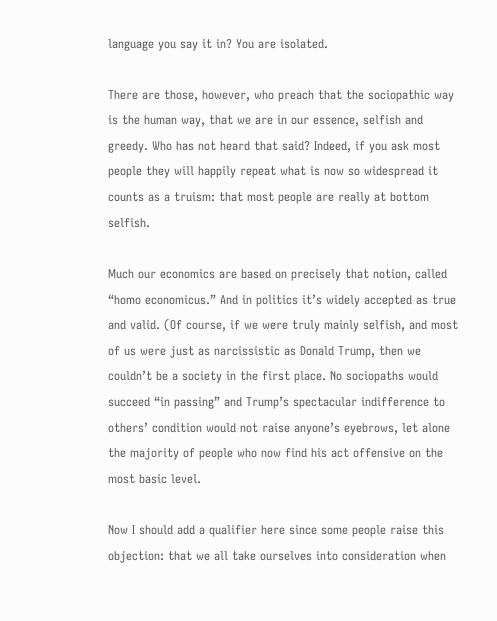language you say it in? You are isolated.

There are those, however, who preach that the sociopathic way is the human way, that we are in our essence, selfish and greedy. Who has not heard that said? Indeed, if you ask most people they will happily repeat what is now so widespread it counts as a truism: that most people are really at bottom selfish.

Much our economics are based on precisely that notion, called “homo economicus.” And in politics it’s widely accepted as true and valid. (Of course, if we were truly mainly selfish, and most of us were just as narcissistic as Donald Trump, then we couldn’t be a society in the first place. No sociopaths would succeed “in passing” and Trump’s spectacular indifference to others’ condition would not raise anyone’s eyebrows, let alone the majority of people who now find his act offensive on the most basic level.

Now I should add a qualifier here since some people raise this objection: that we all take ourselves into consideration when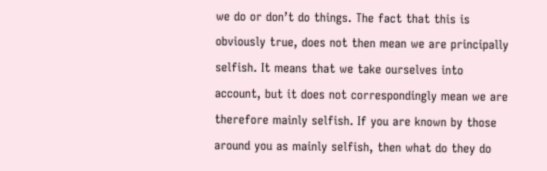we do or don’t do things. The fact that this is obviously true, does not then mean we are principally selfish. It means that we take ourselves into account, but it does not correspondingly mean we are therefore mainly selfish. If you are known by those around you as mainly selfish, then what do they do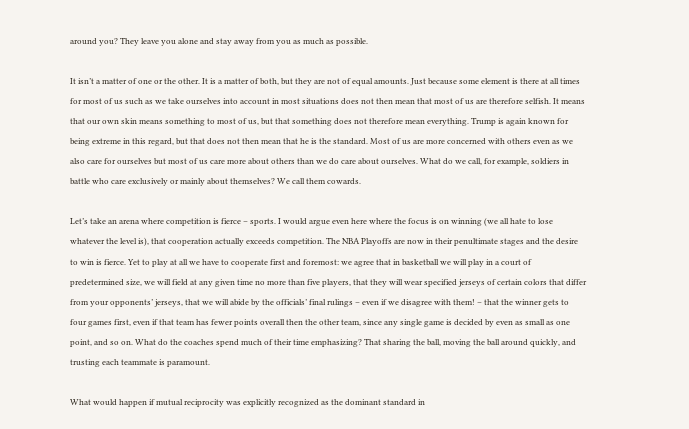around you? They leave you alone and stay away from you as much as possible.

It isn’t a matter of one or the other. It is a matter of both, but they are not of equal amounts. Just because some element is there at all times for most of us such as we take ourselves into account in most situations does not then mean that most of us are therefore selfish. It means that our own skin means something to most of us, but that something does not therefore mean everything. Trump is again known for being extreme in this regard, but that does not then mean that he is the standard. Most of us are more concerned with others even as we also care for ourselves but most of us care more about others than we do care about ourselves. What do we call, for example, soldiers in battle who care exclusively or mainly about themselves? We call them cowards.

Let’s take an arena where competition is fierce – sports. I would argue even here where the focus is on winning (we all hate to lose whatever the level is), that cooperation actually exceeds competition. The NBA Playoffs are now in their penultimate stages and the desire to win is fierce. Yet to play at all we have to cooperate first and foremost: we agree that in basketball we will play in a court of predetermined size, we will field at any given time no more than five players, that they will wear specified jerseys of certain colors that differ from your opponents’ jerseys, that we will abide by the officials’ final rulings – even if we disagree with them! – that the winner gets to four games first, even if that team has fewer points overall then the other team, since any single game is decided by even as small as one point, and so on. What do the coaches spend much of their time emphasizing? That sharing the ball, moving the ball around quickly, and trusting each teammate is paramount.

What would happen if mutual reciprocity was explicitly recognized as the dominant standard in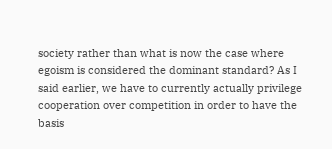society rather than what is now the case where egoism is considered the dominant standard? As I said earlier, we have to currently actually privilege cooperation over competition in order to have the basis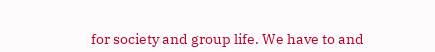for society and group life. We have to and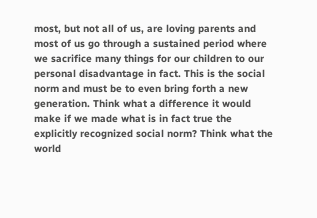most, but not all of us, are loving parents and most of us go through a sustained period where we sacrifice many things for our children to our personal disadvantage in fact. This is the social norm and must be to even bring forth a new generation. Think what a difference it would make if we made what is in fact true the explicitly recognized social norm? Think what the world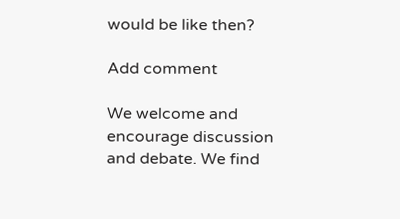would be like then?

Add comment

We welcome and encourage discussion and debate. We find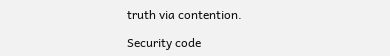truth via contention.

Security code